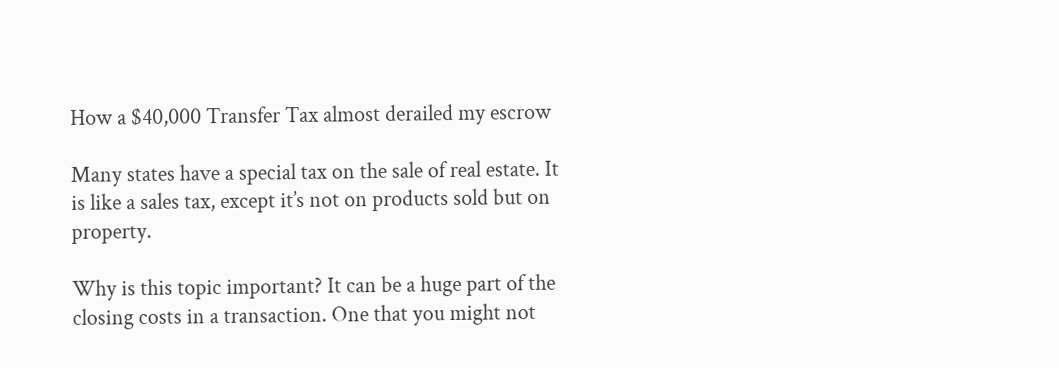How a $40,000 Transfer Tax almost derailed my escrow

Many states have a special tax on the sale of real estate. It is like a sales tax, except it’s not on products sold but on property.

Why is this topic important? It can be a huge part of the closing costs in a transaction. One that you might not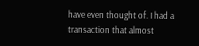have even thought of. I had a transaction that almost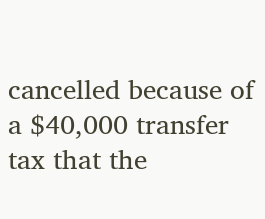cancelled because of a $40,000 transfer tax that the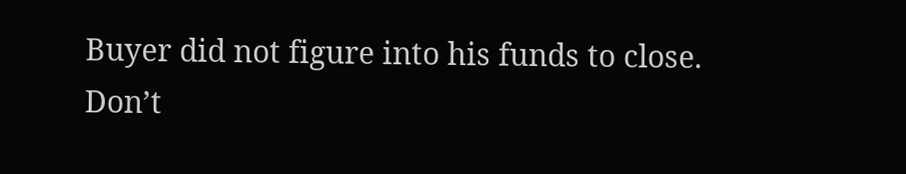Buyer did not figure into his funds to close. Don’t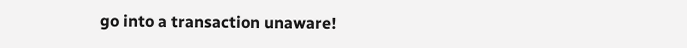go into a transaction unaware!